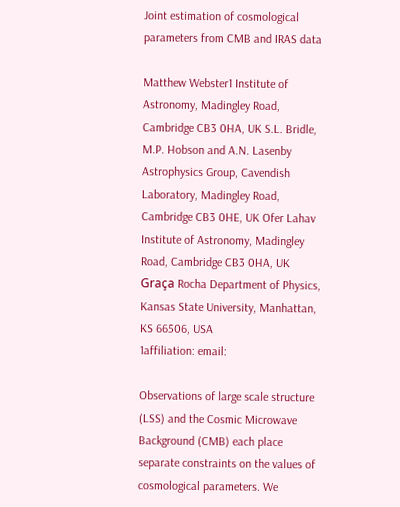Joint estimation of cosmological parameters from CMB and IRAS data

Matthew Webster1 Institute of Astronomy, Madingley Road, Cambridge CB3 0HA, UK S.L. Bridle, M.P. Hobson and A.N. Lasenby Astrophysics Group, Cavendish Laboratory, Madingley Road, Cambridge CB3 0HE, UK Ofer Lahav Institute of Astronomy, Madingley Road, Cambridge CB3 0HA, UK Graça Rocha Department of Physics, Kansas State University, Manhattan, KS 66506, USA
1affiliation: email:

Observations of large scale structure (LSS) and the Cosmic Microwave Background (CMB) each place separate constraints on the values of cosmological parameters. We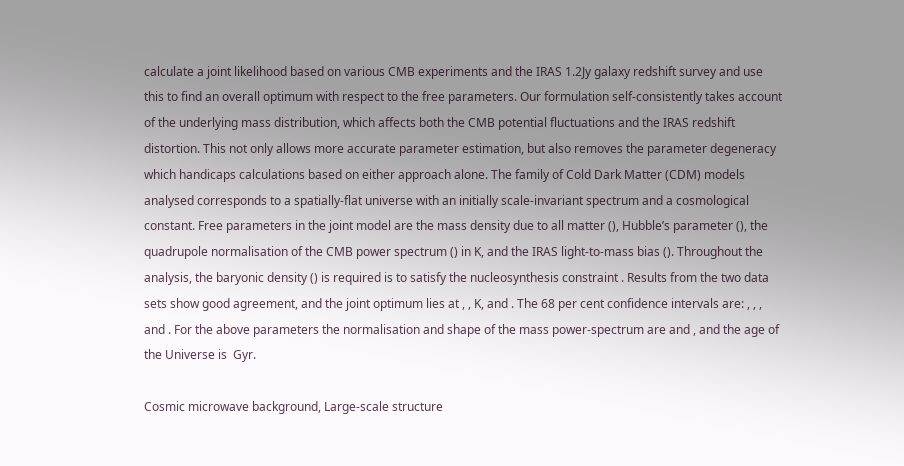calculate a joint likelihood based on various CMB experiments and the IRAS 1.2Jy galaxy redshift survey and use this to find an overall optimum with respect to the free parameters. Our formulation self-consistently takes account of the underlying mass distribution, which affects both the CMB potential fluctuations and the IRAS redshift distortion. This not only allows more accurate parameter estimation, but also removes the parameter degeneracy which handicaps calculations based on either approach alone. The family of Cold Dark Matter (CDM) models analysed corresponds to a spatially-flat universe with an initially scale-invariant spectrum and a cosmological constant. Free parameters in the joint model are the mass density due to all matter (), Hubble’s parameter (), the quadrupole normalisation of the CMB power spectrum () in K, and the IRAS light-to-mass bias (). Throughout the analysis, the baryonic density () is required is to satisfy the nucleosynthesis constraint . Results from the two data sets show good agreement, and the joint optimum lies at , , K, and . The 68 per cent confidence intervals are: , , , and . For the above parameters the normalisation and shape of the mass power-spectrum are and , and the age of the Universe is  Gyr.

Cosmic microwave background, Large-scale structure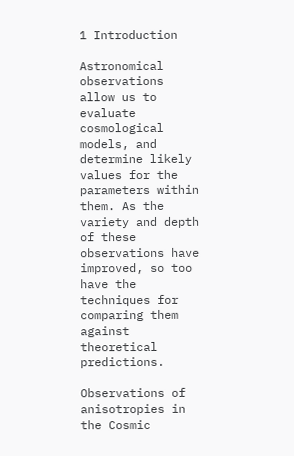1 Introduction

Astronomical observations allow us to evaluate cosmological models, and determine likely values for the parameters within them. As the variety and depth of these observations have improved, so too have the techniques for comparing them against theoretical predictions.

Observations of anisotropies in the Cosmic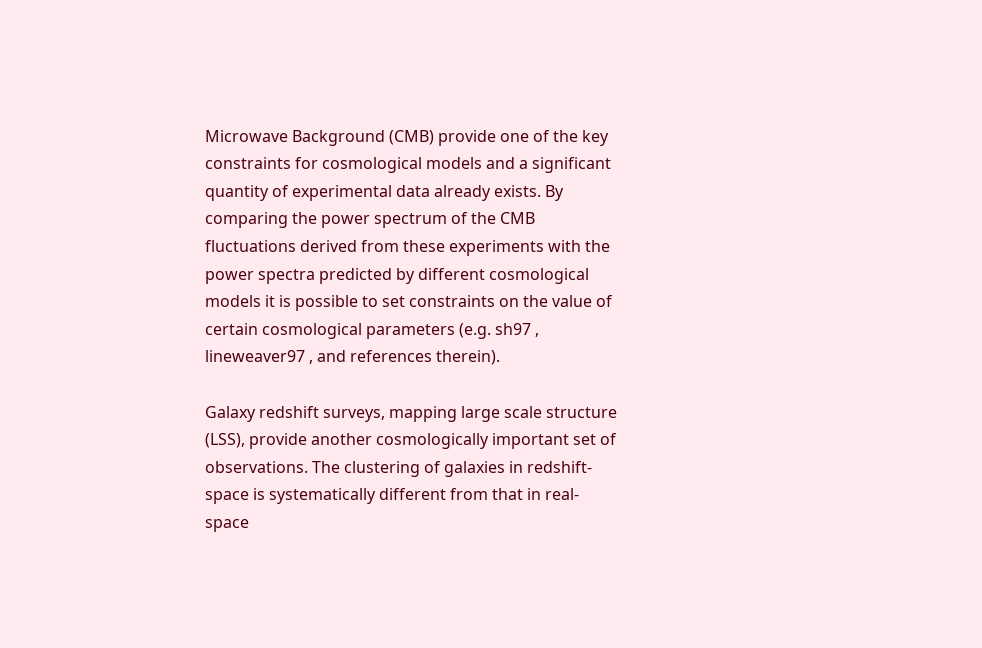Microwave Background (CMB) provide one of the key constraints for cosmological models and a significant quantity of experimental data already exists. By comparing the power spectrum of the CMB fluctuations derived from these experiments with the power spectra predicted by different cosmological models it is possible to set constraints on the value of certain cosmological parameters (e.g. sh97 , lineweaver97 , and references therein).

Galaxy redshift surveys, mapping large scale structure (LSS), provide another cosmologically important set of observations. The clustering of galaxies in redshift-space is systematically different from that in real-space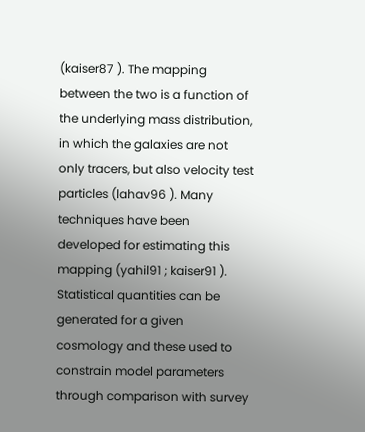(kaiser87 ). The mapping between the two is a function of the underlying mass distribution, in which the galaxies are not only tracers, but also velocity test particles (lahav96 ). Many techniques have been developed for estimating this mapping (yahil91 ; kaiser91 ). Statistical quantities can be generated for a given cosmology and these used to constrain model parameters through comparison with survey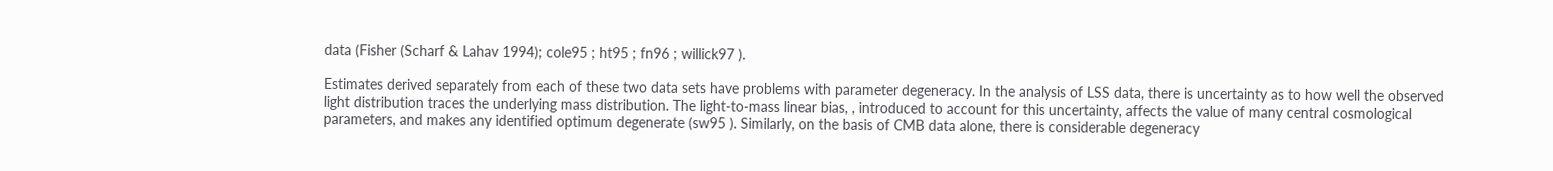data (Fisher (Scharf & Lahav 1994); cole95 ; ht95 ; fn96 ; willick97 ).

Estimates derived separately from each of these two data sets have problems with parameter degeneracy. In the analysis of LSS data, there is uncertainty as to how well the observed light distribution traces the underlying mass distribution. The light-to-mass linear bias, , introduced to account for this uncertainty, affects the value of many central cosmological parameters, and makes any identified optimum degenerate (sw95 ). Similarly, on the basis of CMB data alone, there is considerable degeneracy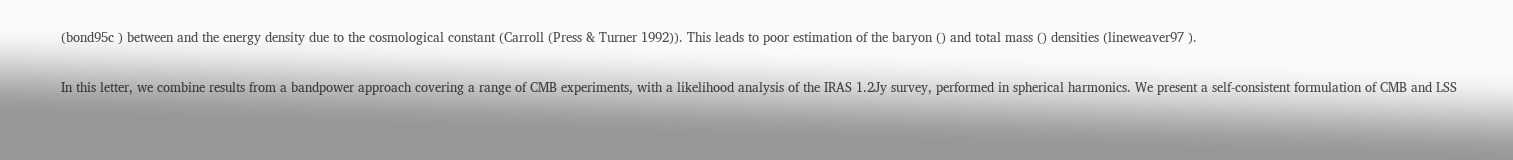(bond95c ) between and the energy density due to the cosmological constant (Carroll (Press & Turner 1992)). This leads to poor estimation of the baryon () and total mass () densities (lineweaver97 ).

In this letter, we combine results from a bandpower approach covering a range of CMB experiments, with a likelihood analysis of the IRAS 1.2Jy survey, performed in spherical harmonics. We present a self-consistent formulation of CMB and LSS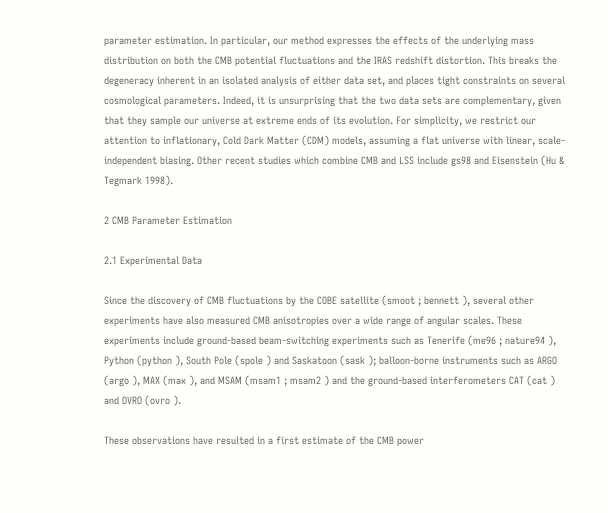parameter estimation. In particular, our method expresses the effects of the underlying mass distribution on both the CMB potential fluctuations and the IRAS redshift distortion. This breaks the degeneracy inherent in an isolated analysis of either data set, and places tight constraints on several cosmological parameters. Indeed, it is unsurprising that the two data sets are complementary, given that they sample our universe at extreme ends of its evolution. For simplicity, we restrict our attention to inflationary, Cold Dark Matter (CDM) models, assuming a flat universe with linear, scale-independent biasing. Other recent studies which combine CMB and LSS include gs98 and Eisenstein (Hu & Tegmark 1998).

2 CMB Parameter Estimation

2.1 Experimental Data

Since the discovery of CMB fluctuations by the COBE satellite (smoot ; bennett ), several other experiments have also measured CMB anisotropies over a wide range of angular scales. These experiments include ground-based beam-switching experiments such as Tenerife (me96 ; nature94 ), Python (python ), South Pole (spole ) and Saskatoon (sask ); balloon-borne instruments such as ARGO (argo ), MAX (max ), and MSAM (msam1 ; msam2 ) and the ground-based interferometers CAT (cat ) and OVRO (ovro ).

These observations have resulted in a first estimate of the CMB power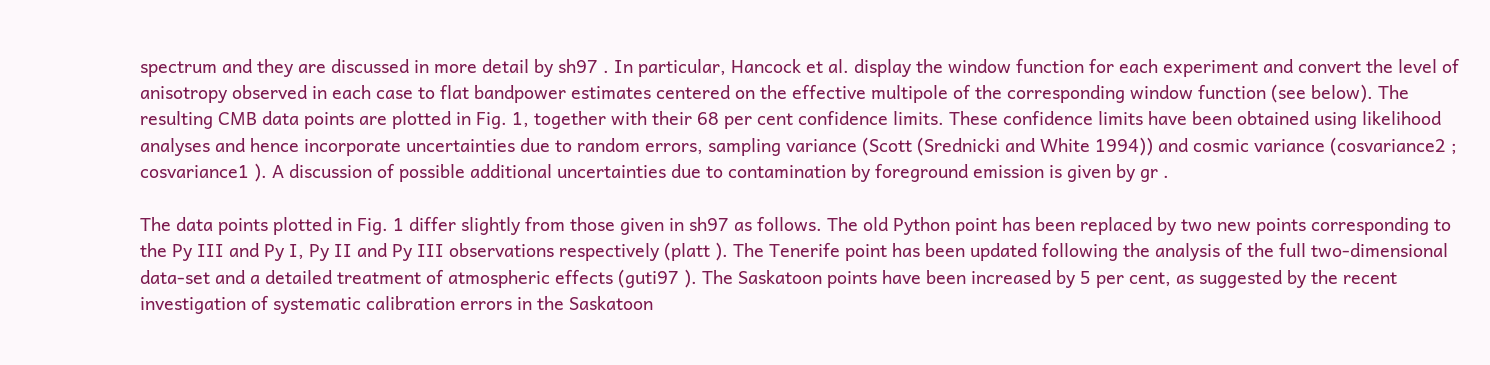spectrum and they are discussed in more detail by sh97 . In particular, Hancock et al. display the window function for each experiment and convert the level of anisotropy observed in each case to flat bandpower estimates centered on the effective multipole of the corresponding window function (see below). The resulting CMB data points are plotted in Fig. 1, together with their 68 per cent confidence limits. These confidence limits have been obtained using likelihood analyses and hence incorporate uncertainties due to random errors, sampling variance (Scott (Srednicki and White 1994)) and cosmic variance (cosvariance2 ; cosvariance1 ). A discussion of possible additional uncertainties due to contamination by foreground emission is given by gr .

The data points plotted in Fig. 1 differ slightly from those given in sh97 as follows. The old Python point has been replaced by two new points corresponding to the Py III and Py I, Py II and Py III observations respectively (platt ). The Tenerife point has been updated following the analysis of the full two-dimensional data-set and a detailed treatment of atmospheric effects (guti97 ). The Saskatoon points have been increased by 5 per cent, as suggested by the recent investigation of systematic calibration errors in the Saskatoon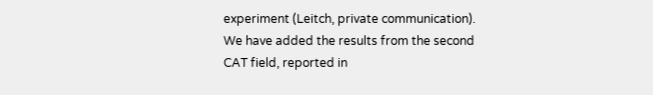experiment (Leitch, private communication). We have added the results from the second CAT field, reported in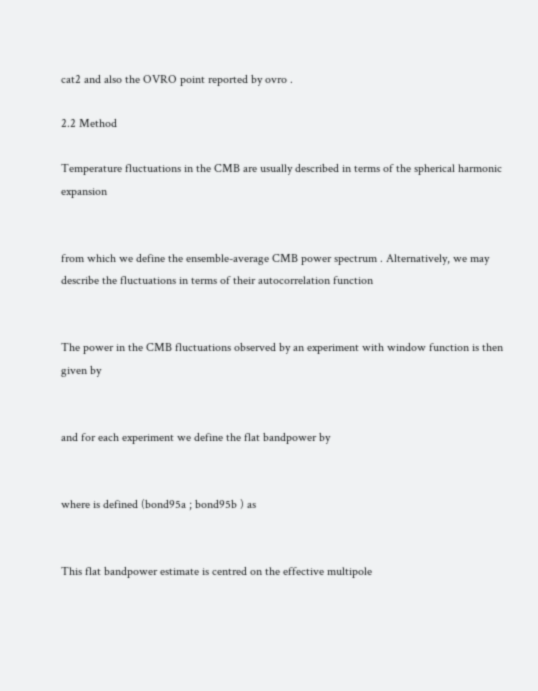cat2 and also the OVRO point reported by ovro .

2.2 Method

Temperature fluctuations in the CMB are usually described in terms of the spherical harmonic expansion


from which we define the ensemble-average CMB power spectrum . Alternatively, we may describe the fluctuations in terms of their autocorrelation function


The power in the CMB fluctuations observed by an experiment with window function is then given by


and for each experiment we define the flat bandpower by


where is defined (bond95a ; bond95b ) as


This flat bandpower estimate is centred on the effective multipole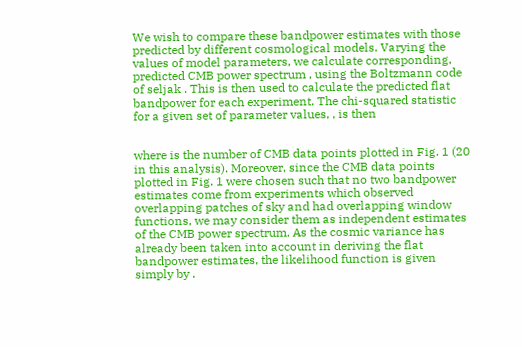We wish to compare these bandpower estimates with those predicted by different cosmological models. Varying the values of model parameters, we calculate corresponding, predicted CMB power spectrum , using the Boltzmann code of seljak . This is then used to calculate the predicted flat bandpower for each experiment. The chi-squared statistic for a given set of parameter values, , is then


where is the number of CMB data points plotted in Fig. 1 (20 in this analysis). Moreover, since the CMB data points plotted in Fig. 1 were chosen such that no two bandpower estimates come from experiments which observed overlapping patches of sky and had overlapping window functions, we may consider them as independent estimates of the CMB power spectrum. As the cosmic variance has already been taken into account in deriving the flat bandpower estimates, the likelihood function is given simply by .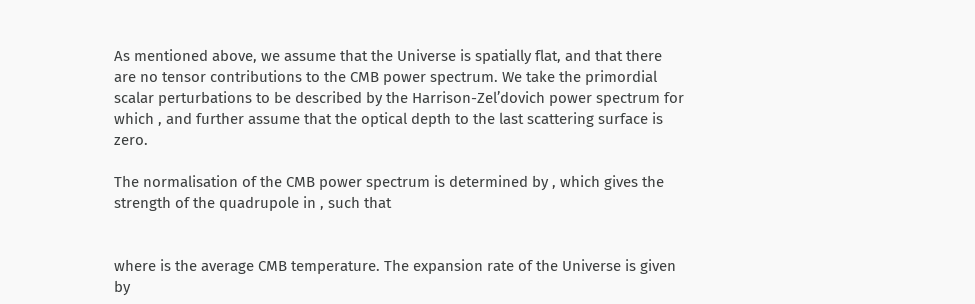As mentioned above, we assume that the Universe is spatially flat, and that there are no tensor contributions to the CMB power spectrum. We take the primordial scalar perturbations to be described by the Harrison-Zel’dovich power spectrum for which , and further assume that the optical depth to the last scattering surface is zero.

The normalisation of the CMB power spectrum is determined by , which gives the strength of the quadrupole in , such that


where is the average CMB temperature. The expansion rate of the Universe is given by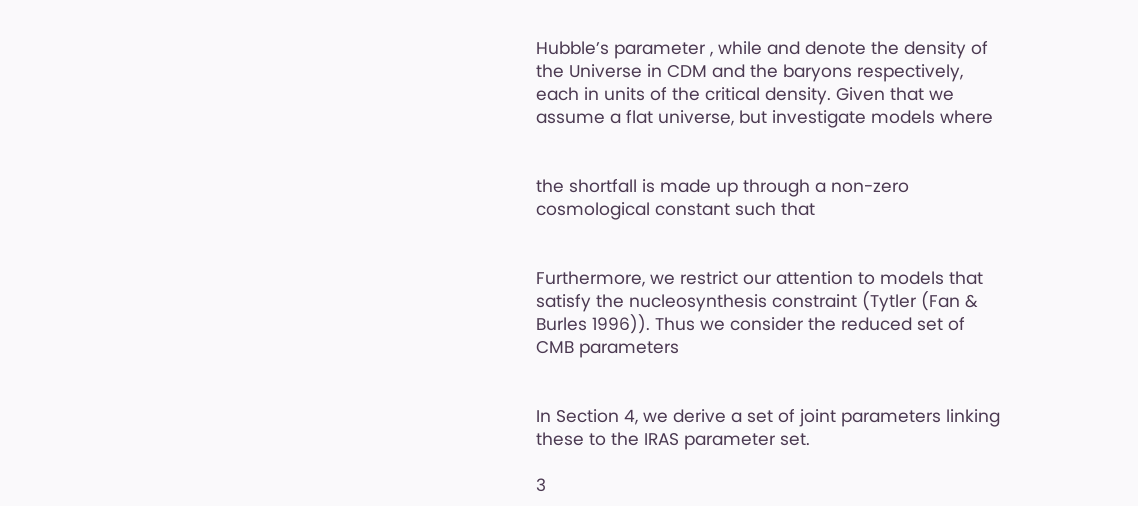Hubble’s parameter , while and denote the density of the Universe in CDM and the baryons respectively, each in units of the critical density. Given that we assume a flat universe, but investigate models where


the shortfall is made up through a non-zero cosmological constant such that


Furthermore, we restrict our attention to models that satisfy the nucleosynthesis constraint (Tytler (Fan & Burles 1996)). Thus we consider the reduced set of CMB parameters


In Section 4, we derive a set of joint parameters linking these to the IRAS parameter set.

3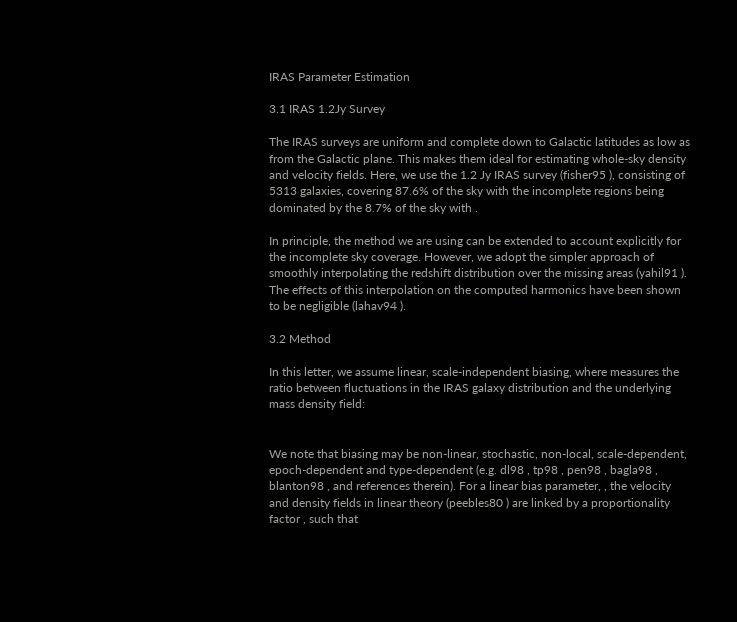IRAS Parameter Estimation

3.1 IRAS 1.2Jy Survey

The IRAS surveys are uniform and complete down to Galactic latitudes as low as from the Galactic plane. This makes them ideal for estimating whole-sky density and velocity fields. Here, we use the 1.2 Jy IRAS survey (fisher95 ), consisting of 5313 galaxies, covering 87.6% of the sky with the incomplete regions being dominated by the 8.7% of the sky with .

In principle, the method we are using can be extended to account explicitly for the incomplete sky coverage. However, we adopt the simpler approach of smoothly interpolating the redshift distribution over the missing areas (yahil91 ). The effects of this interpolation on the computed harmonics have been shown to be negligible (lahav94 ).

3.2 Method

In this letter, we assume linear, scale-independent biasing, where measures the ratio between fluctuations in the IRAS galaxy distribution and the underlying mass density field:


We note that biasing may be non-linear, stochastic, non-local, scale-dependent, epoch-dependent and type-dependent (e.g. dl98 , tp98 , pen98 , bagla98 , blanton98 , and references therein). For a linear bias parameter, , the velocity and density fields in linear theory (peebles80 ) are linked by a proportionality factor , such that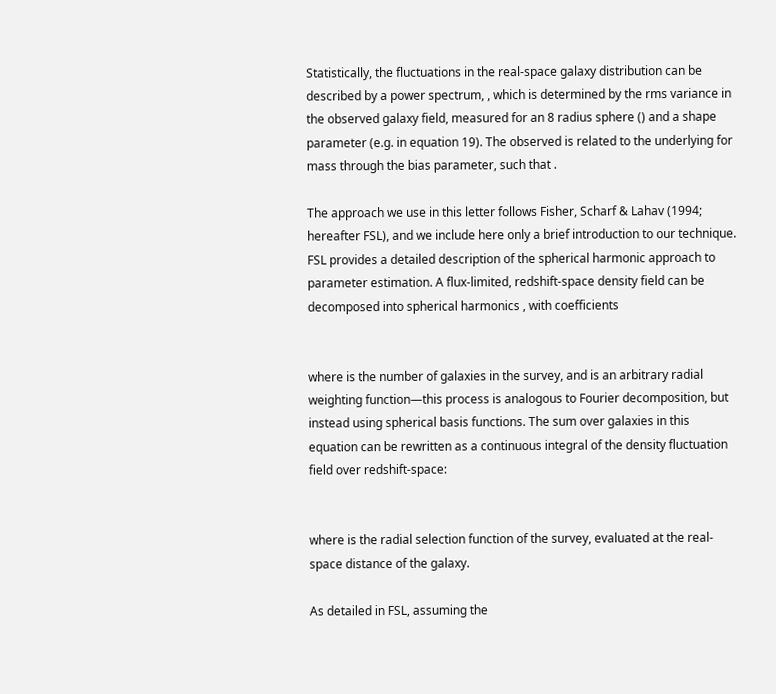Statistically, the fluctuations in the real-space galaxy distribution can be described by a power spectrum, , which is determined by the rms variance in the observed galaxy field, measured for an 8 radius sphere () and a shape parameter (e.g. in equation 19). The observed is related to the underlying for mass through the bias parameter, such that .

The approach we use in this letter follows Fisher, Scharf & Lahav (1994; hereafter FSL), and we include here only a brief introduction to our technique. FSL provides a detailed description of the spherical harmonic approach to parameter estimation. A flux-limited, redshift-space density field can be decomposed into spherical harmonics , with coefficients


where is the number of galaxies in the survey, and is an arbitrary radial weighting function—this process is analogous to Fourier decomposition, but instead using spherical basis functions. The sum over galaxies in this equation can be rewritten as a continuous integral of the density fluctuation field over redshift-space:


where is the radial selection function of the survey, evaluated at the real-space distance of the galaxy.

As detailed in FSL, assuming the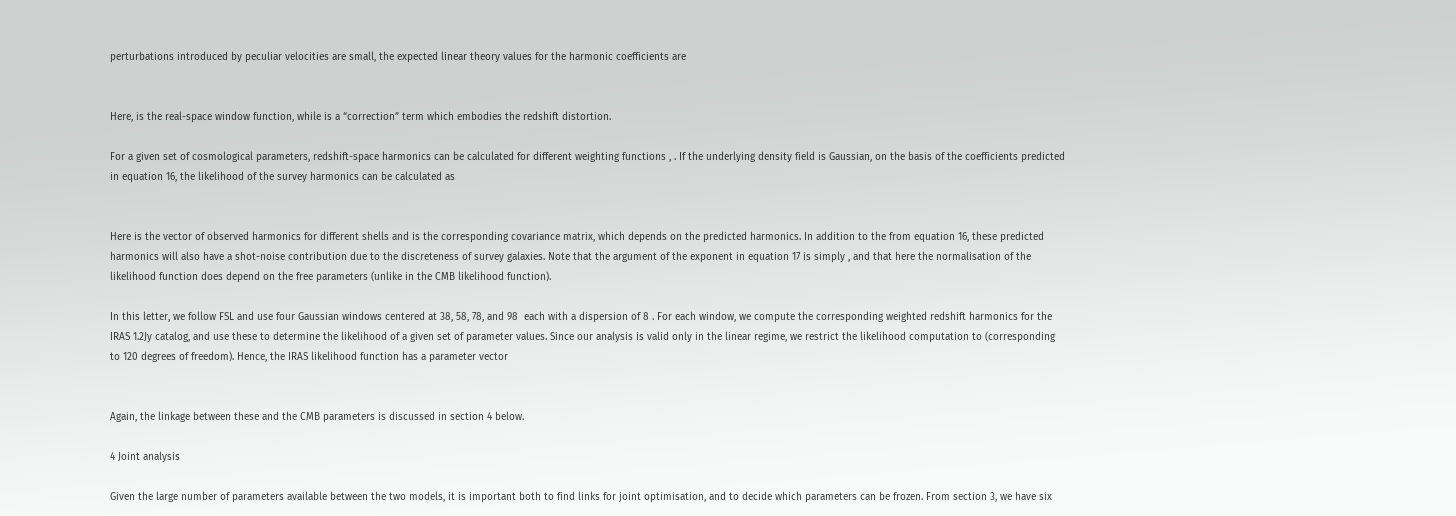perturbations introduced by peculiar velocities are small, the expected linear theory values for the harmonic coefficients are


Here, is the real-space window function, while is a “correction” term which embodies the redshift distortion.

For a given set of cosmological parameters, redshift-space harmonics can be calculated for different weighting functions , . If the underlying density field is Gaussian, on the basis of the coefficients predicted in equation 16, the likelihood of the survey harmonics can be calculated as


Here is the vector of observed harmonics for different shells and is the corresponding covariance matrix, which depends on the predicted harmonics. In addition to the from equation 16, these predicted harmonics will also have a shot-noise contribution due to the discreteness of survey galaxies. Note that the argument of the exponent in equation 17 is simply , and that here the normalisation of the likelihood function does depend on the free parameters (unlike in the CMB likelihood function).

In this letter, we follow FSL and use four Gaussian windows centered at 38, 58, 78, and 98  each with a dispersion of 8 . For each window, we compute the corresponding weighted redshift harmonics for the IRAS 1.2Jy catalog, and use these to determine the likelihood of a given set of parameter values. Since our analysis is valid only in the linear regime, we restrict the likelihood computation to (corresponding to 120 degrees of freedom). Hence, the IRAS likelihood function has a parameter vector


Again, the linkage between these and the CMB parameters is discussed in section 4 below.

4 Joint analysis

Given the large number of parameters available between the two models, it is important both to find links for joint optimisation, and to decide which parameters can be frozen. From section 3, we have six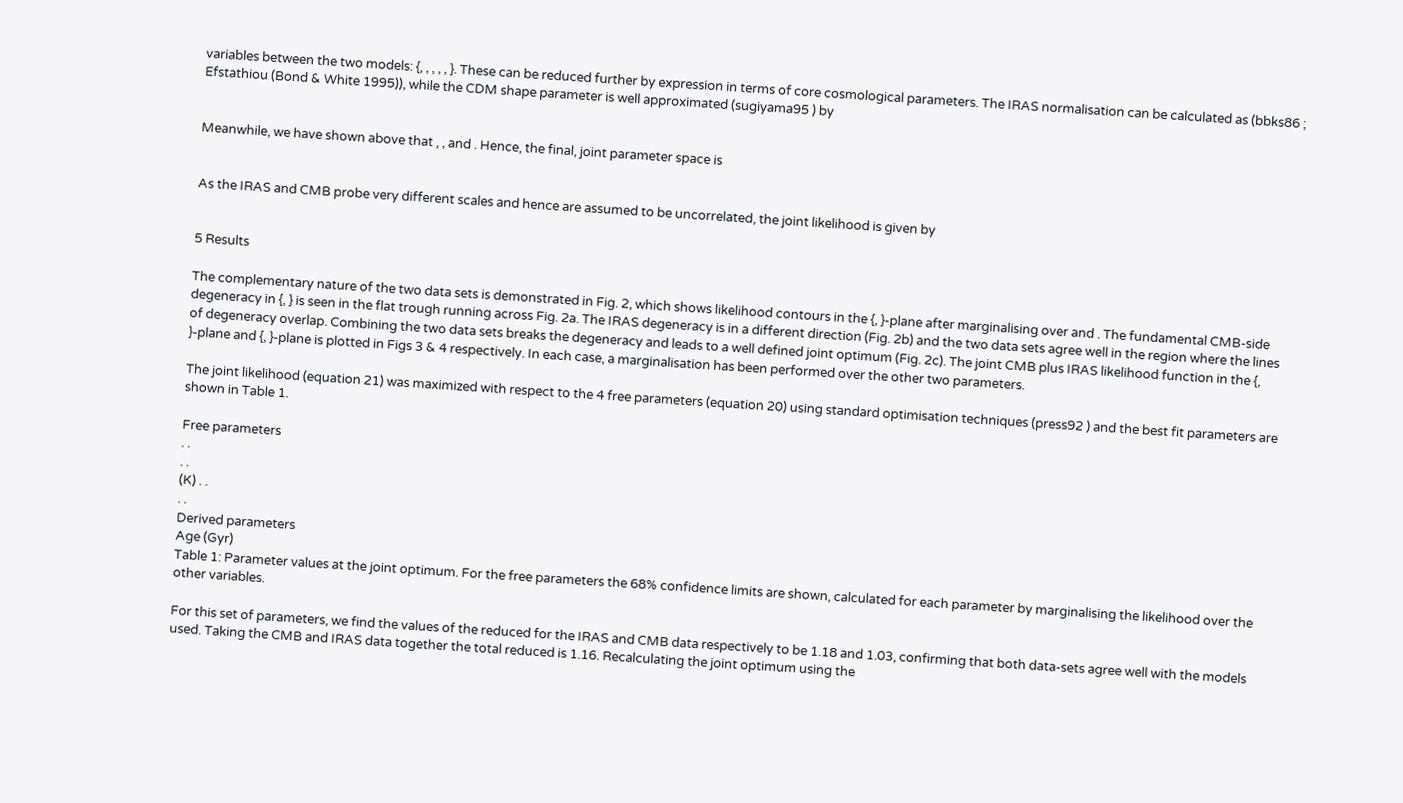variables between the two models: {, , , , , }. These can be reduced further by expression in terms of core cosmological parameters. The IRAS normalisation can be calculated as (bbks86 ; Efstathiou (Bond & White 1995)), while the CDM shape parameter is well approximated (sugiyama95 ) by


Meanwhile, we have shown above that , , and . Hence, the final, joint parameter space is


As the IRAS and CMB probe very different scales and hence are assumed to be uncorrelated, the joint likelihood is given by


5 Results

The complementary nature of the two data sets is demonstrated in Fig. 2, which shows likelihood contours in the {, }-plane after marginalising over and . The fundamental CMB-side degeneracy in {, } is seen in the flat trough running across Fig. 2a. The IRAS degeneracy is in a different direction (Fig. 2b) and the two data sets agree well in the region where the lines of degeneracy overlap. Combining the two data sets breaks the degeneracy and leads to a well defined joint optimum (Fig. 2c). The joint CMB plus IRAS likelihood function in the {, }-plane and {, }-plane is plotted in Figs 3 & 4 respectively. In each case, a marginalisation has been performed over the other two parameters.

The joint likelihood (equation 21) was maximized with respect to the 4 free parameters (equation 20) using standard optimisation techniques (press92 ) and the best fit parameters are shown in Table 1.

Free parameters
. .
. .
(K) . .
. .
Derived parameters
Age (Gyr)
Table 1: Parameter values at the joint optimum. For the free parameters the 68% confidence limits are shown, calculated for each parameter by marginalising the likelihood over the other variables.

For this set of parameters, we find the values of the reduced for the IRAS and CMB data respectively to be 1.18 and 1.03, confirming that both data-sets agree well with the models used. Taking the CMB and IRAS data together the total reduced is 1.16. Recalculating the joint optimum using the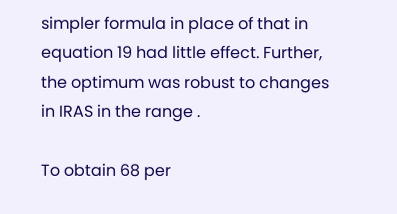simpler formula in place of that in equation 19 had little effect. Further, the optimum was robust to changes in IRAS in the range .

To obtain 68 per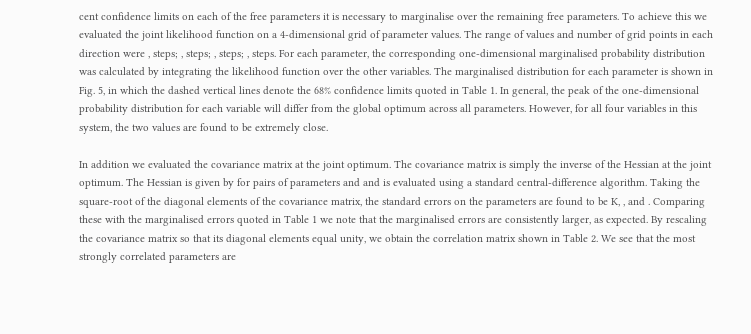cent confidence limits on each of the free parameters it is necessary to marginalise over the remaining free parameters. To achieve this we evaluated the joint likelihood function on a 4-dimensional grid of parameter values. The range of values and number of grid points in each direction were , steps; , steps; , steps; , steps. For each parameter, the corresponding one-dimensional marginalised probability distribution was calculated by integrating the likelihood function over the other variables. The marginalised distribution for each parameter is shown in Fig. 5, in which the dashed vertical lines denote the 68% confidence limits quoted in Table 1. In general, the peak of the one-dimensional probability distribution for each variable will differ from the global optimum across all parameters. However, for all four variables in this system, the two values are found to be extremely close.

In addition we evaluated the covariance matrix at the joint optimum. The covariance matrix is simply the inverse of the Hessian at the joint optimum. The Hessian is given by for pairs of parameters and and is evaluated using a standard central-difference algorithm. Taking the square-root of the diagonal elements of the covariance matrix, the standard errors on the parameters are found to be K, , and . Comparing these with the marginalised errors quoted in Table 1 we note that the marginalised errors are consistently larger, as expected. By rescaling the covariance matrix so that its diagonal elements equal unity, we obtain the correlation matrix shown in Table 2. We see that the most strongly correlated parameters are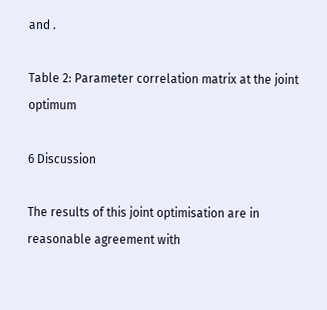and .

Table 2: Parameter correlation matrix at the joint optimum

6 Discussion

The results of this joint optimisation are in reasonable agreement with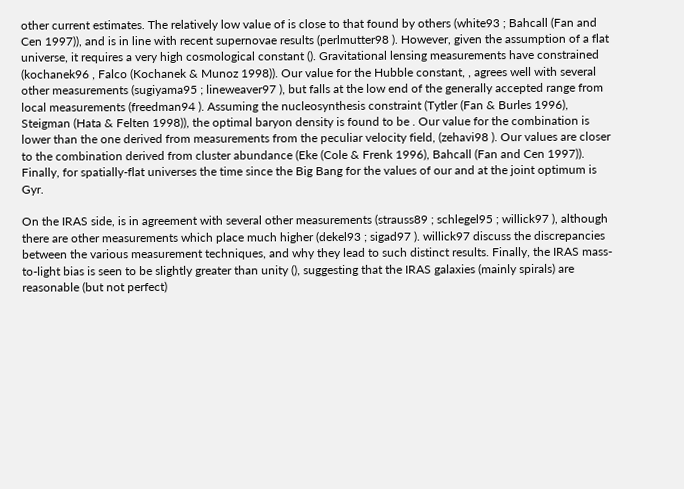other current estimates. The relatively low value of is close to that found by others (white93 ; Bahcall (Fan and Cen 1997)), and is in line with recent supernovae results (perlmutter98 ). However, given the assumption of a flat universe, it requires a very high cosmological constant (). Gravitational lensing measurements have constrained (kochanek96 , Falco (Kochanek & Munoz 1998)). Our value for the Hubble constant, , agrees well with several other measurements (sugiyama95 ; lineweaver97 ), but falls at the low end of the generally accepted range from local measurements (freedman94 ). Assuming the nucleosynthesis constraint (Tytler (Fan & Burles 1996), Steigman (Hata & Felten 1998)), the optimal baryon density is found to be . Our value for the combination is lower than the one derived from measurements from the peculiar velocity field, (zehavi98 ). Our values are closer to the combination derived from cluster abundance (Eke (Cole & Frenk 1996), Bahcall (Fan and Cen 1997)). Finally, for spatially-flat universes the time since the Big Bang for the values of our and at the joint optimum is Gyr.

On the IRAS side, is in agreement with several other measurements (strauss89 ; schlegel95 ; willick97 ), although there are other measurements which place much higher (dekel93 ; sigad97 ). willick97 discuss the discrepancies between the various measurement techniques, and why they lead to such distinct results. Finally, the IRAS mass-to-light bias is seen to be slightly greater than unity (), suggesting that the IRAS galaxies (mainly spirals) are reasonable (but not perfect)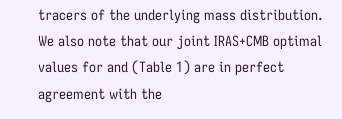tracers of the underlying mass distribution. We also note that our joint IRAS+CMB optimal values for and (Table 1) are in perfect agreement with the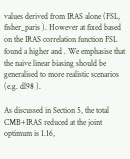values derived from IRAS alone (FSL, fisher_paris ). However at fixed based on the IRAS correlation function FSL found a higher and . We emphasise that the naive linear biasing should be generalised to more realistic scenarios (e.g. dl98 ).

As discussed in Section 5, the total CMB+IRAS reduced at the joint optimum is 1.16,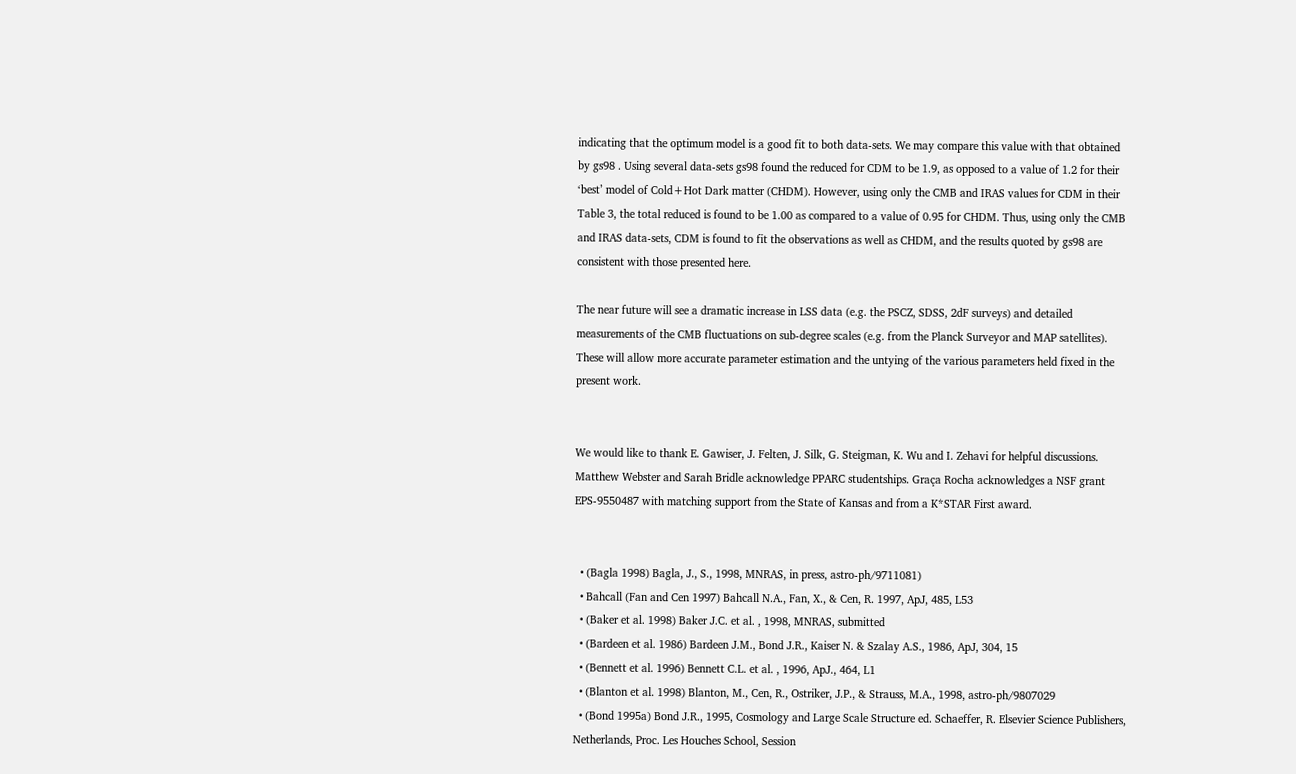indicating that the optimum model is a good fit to both data-sets. We may compare this value with that obtained by gs98 . Using several data-sets gs98 found the reduced for CDM to be 1.9, as opposed to a value of 1.2 for their ‘best’ model of Cold+Hot Dark matter (CHDM). However, using only the CMB and IRAS values for CDM in their Table 3, the total reduced is found to be 1.00 as compared to a value of 0.95 for CHDM. Thus, using only the CMB and IRAS data-sets, CDM is found to fit the observations as well as CHDM, and the results quoted by gs98 are consistent with those presented here.

The near future will see a dramatic increase in LSS data (e.g. the PSCZ, SDSS, 2dF surveys) and detailed measurements of the CMB fluctuations on sub-degree scales (e.g. from the Planck Surveyor and MAP satellites). These will allow more accurate parameter estimation and the untying of the various parameters held fixed in the present work.


We would like to thank E. Gawiser, J. Felten, J. Silk, G. Steigman, K. Wu and I. Zehavi for helpful discussions. Matthew Webster and Sarah Bridle acknowledge PPARC studentships. Graça Rocha acknowledges a NSF grant EPS-9550487 with matching support from the State of Kansas and from a K*STAR First award.


  • (Bagla 1998) Bagla, J., S., 1998, MNRAS, in press, astro-ph/9711081)
  • Bahcall (Fan and Cen 1997) Bahcall N.A., Fan, X., & Cen, R. 1997, ApJ, 485, L53
  • (Baker et al. 1998) Baker J.C. et al. , 1998, MNRAS, submitted
  • (Bardeen et al. 1986) Bardeen J.M., Bond J.R., Kaiser N. & Szalay A.S., 1986, ApJ, 304, 15
  • (Bennett et al. 1996) Bennett C.L. et al. , 1996, ApJ., 464, L1
  • (Blanton et al. 1998) Blanton, M., Cen, R., Ostriker, J.P., & Strauss, M.A., 1998, astro-ph/9807029
  • (Bond 1995a) Bond J.R., 1995, Cosmology and Large Scale Structure ed. Schaeffer, R. Elsevier Science Publishers, Netherlands, Proc. Les Houches School, Session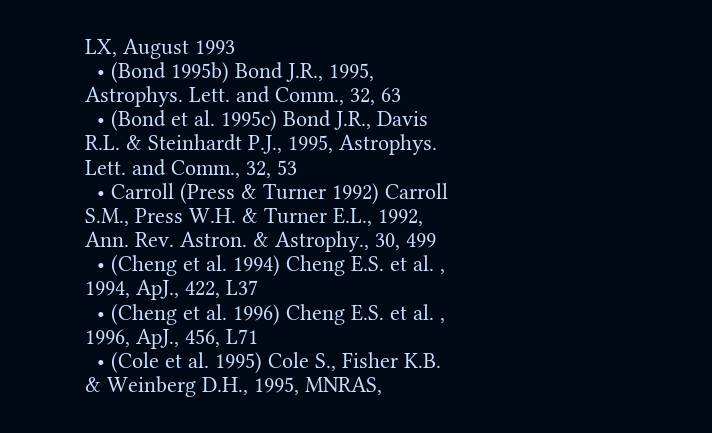LX, August 1993
  • (Bond 1995b) Bond J.R., 1995, Astrophys. Lett. and Comm., 32, 63
  • (Bond et al. 1995c) Bond J.R., Davis R.L. & Steinhardt P.J., 1995, Astrophys. Lett. and Comm., 32, 53
  • Carroll (Press & Turner 1992) Carroll S.M., Press W.H. & Turner E.L., 1992, Ann. Rev. Astron. & Astrophy., 30, 499
  • (Cheng et al. 1994) Cheng E.S. et al. , 1994, ApJ., 422, L37
  • (Cheng et al. 1996) Cheng E.S. et al. , 1996, ApJ., 456, L71
  • (Cole et al. 1995) Cole S., Fisher K.B. & Weinberg D.H., 1995, MNRAS,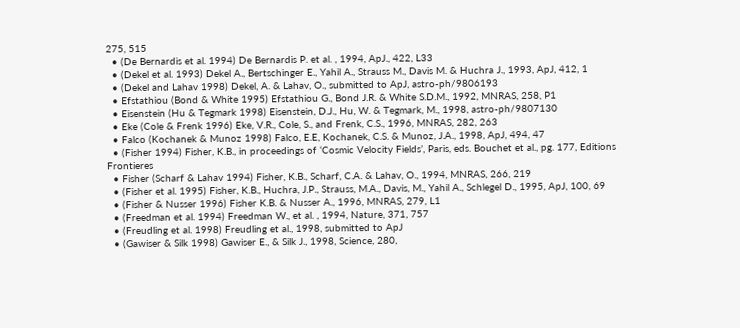275, 515
  • (De Bernardis et al. 1994) De Bernardis P. et al. , 1994, ApJ., 422, L33
  • (Dekel et al. 1993) Dekel A., Bertschinger E., Yahil A., Strauss M., Davis M. & Huchra J., 1993, ApJ, 412, 1
  • (Dekel and Lahav 1998) Dekel, A. & Lahav, O., submitted to ApJ, astro-ph/9806193
  • Efstathiou (Bond & White 1995) Efstathiou G., Bond J.R. & White S.D.M., 1992, MNRAS, 258, P1
  • Eisenstein (Hu & Tegmark 1998) Eisenstein, D.J., Hu, W. & Tegmark, M., 1998, astro-ph/9807130
  • Eke (Cole & Frenk 1996) Eke, V.R., Cole, S., and Frenk, C.S., 1996, MNRAS, 282, 263
  • Falco (Kochanek & Munoz 1998) Falco, E.E, Kochanek, C.S. & Munoz, J.A., 1998, ApJ, 494, 47
  • (Fisher 1994) Fisher, K.B., in proceedings of ‘Cosmic Velocity Fields’, Paris, eds. Bouchet et al., pg. 177, Editions Frontieres
  • Fisher (Scharf & Lahav 1994) Fisher, K.B., Scharf, C.A. & Lahav, O., 1994, MNRAS, 266, 219
  • (Fisher et al. 1995) Fisher, K.B., Huchra, J.P., Strauss, M.A., Davis, M., Yahil A., Schlegel D., 1995, ApJ, 100, 69
  • (Fisher & Nusser 1996) Fisher K.B. & Nusser A., 1996, MNRAS, 279, L1
  • (Freedman et al. 1994) Freedman W., et al. , 1994, Nature, 371, 757
  • (Freudling et al. 1998) Freudling et al., 1998, submitted to ApJ
  • (Gawiser & Silk 1998) Gawiser E., & Silk J., 1998, Science, 280,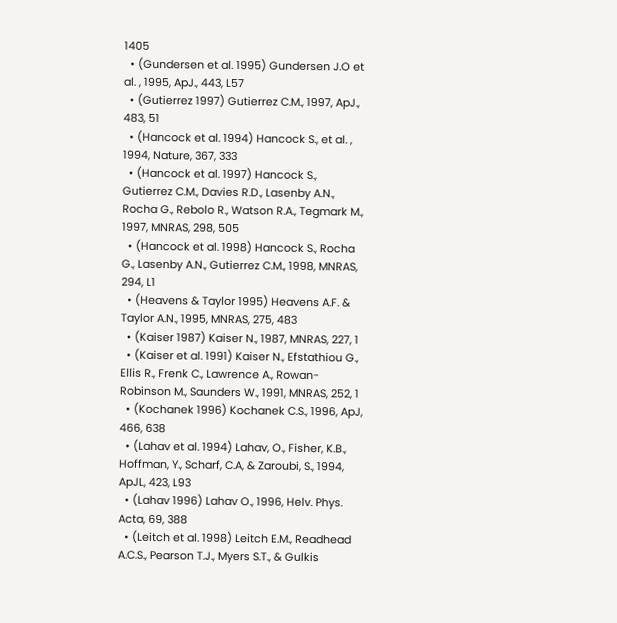1405
  • (Gundersen et al. 1995) Gundersen J.O et al. , 1995, ApJ., 443, L57
  • (Gutierrez 1997) Gutierrez C.M., 1997, ApJ., 483, 51
  • (Hancock et al. 1994) Hancock S., et al. , 1994, Nature, 367, 333
  • (Hancock et al. 1997) Hancock S., Gutierrez C.M., Davies R.D., Lasenby A.N., Rocha G., Rebolo R., Watson R.A., Tegmark M., 1997, MNRAS, 298, 505
  • (Hancock et al. 1998) Hancock S., Rocha G., Lasenby A.N., Gutierrez C.M., 1998, MNRAS, 294, L1
  • (Heavens & Taylor 1995) Heavens A.F. & Taylor A.N., 1995, MNRAS, 275, 483
  • (Kaiser 1987) Kaiser N., 1987, MNRAS, 227, 1
  • (Kaiser et al. 1991) Kaiser N., Efstathiou G., Ellis R., Frenk C., Lawrence A., Rowan-Robinson M., Saunders W., 1991, MNRAS, 252, 1
  • (Kochanek 1996) Kochanek C.S., 1996, ApJ, 466, 638
  • (Lahav et al. 1994) Lahav, O., Fisher, K.B., Hoffman, Y., Scharf, C.A, & Zaroubi, S., 1994, ApJL, 423, L93
  • (Lahav 1996) Lahav O., 1996, Helv. Phys. Acta, 69, 388
  • (Leitch et al. 1998) Leitch E.M., Readhead A.C.S., Pearson T.J., Myers S.T., & Gulkis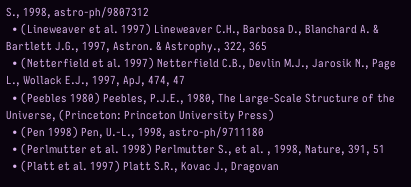S., 1998, astro-ph/9807312
  • (Lineweaver et al. 1997) Lineweaver C.H., Barbosa D., Blanchard A. & Bartlett J.G., 1997, Astron. & Astrophy., 322, 365
  • (Netterfield et al. 1997) Netterfield C.B., Devlin M.J., Jarosik N., Page L., Wollack E.J., 1997, ApJ, 474, 47
  • (Peebles 1980) Peebles, P.J.E., 1980, The Large-Scale Structure of the Universe, (Princeton: Princeton University Press)
  • (Pen 1998) Pen, U.-L., 1998, astro-ph/9711180
  • (Perlmutter et al. 1998) Perlmutter S., et al. , 1998, Nature, 391, 51
  • (Platt et al. 1997) Platt S.R., Kovac J., Dragovan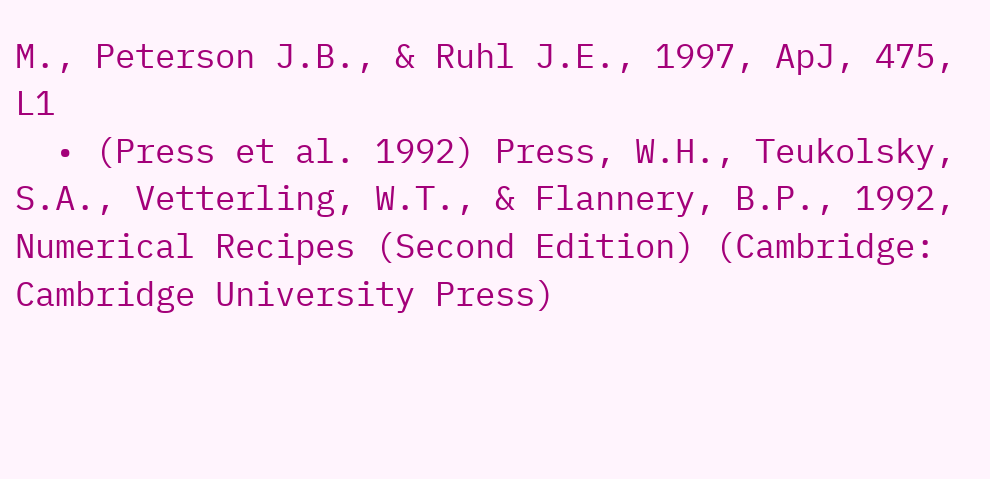M., Peterson J.B., & Ruhl J.E., 1997, ApJ, 475, L1
  • (Press et al. 1992) Press, W.H., Teukolsky, S.A., Vetterling, W.T., & Flannery, B.P., 1992, Numerical Recipes (Second Edition) (Cambridge: Cambridge University Press)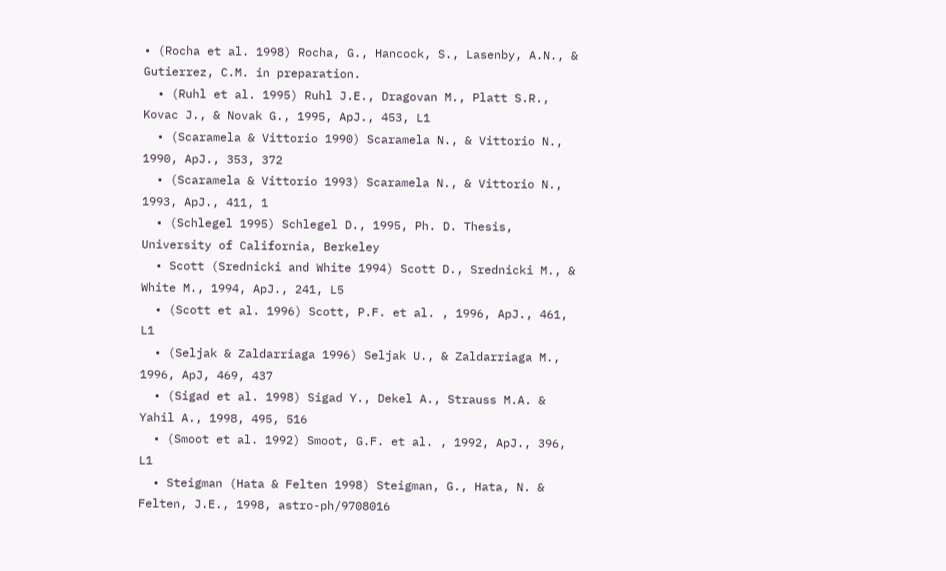• (Rocha et al. 1998) Rocha, G., Hancock, S., Lasenby, A.N., & Gutierrez, C.M. in preparation.
  • (Ruhl et al. 1995) Ruhl J.E., Dragovan M., Platt S.R., Kovac J., & Novak G., 1995, ApJ., 453, L1
  • (Scaramela & Vittorio 1990) Scaramela N., & Vittorio N., 1990, ApJ., 353, 372
  • (Scaramela & Vittorio 1993) Scaramela N., & Vittorio N., 1993, ApJ., 411, 1
  • (Schlegel 1995) Schlegel D., 1995, Ph. D. Thesis, University of California, Berkeley
  • Scott (Srednicki and White 1994) Scott D., Srednicki M., & White M., 1994, ApJ., 241, L5
  • (Scott et al. 1996) Scott, P.F. et al. , 1996, ApJ., 461, L1
  • (Seljak & Zaldarriaga 1996) Seljak U., & Zaldarriaga M., 1996, ApJ, 469, 437
  • (Sigad et al. 1998) Sigad Y., Dekel A., Strauss M.A. & Yahil A., 1998, 495, 516
  • (Smoot et al. 1992) Smoot, G.F. et al. , 1992, ApJ., 396, L1
  • Steigman (Hata & Felten 1998) Steigman, G., Hata, N. & Felten, J.E., 1998, astro-ph/9708016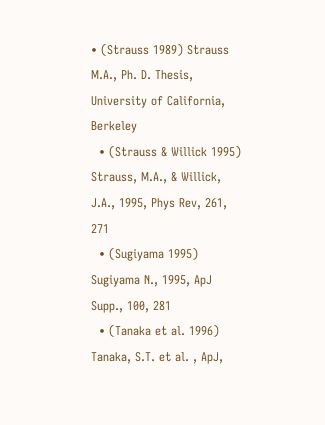• (Strauss 1989) Strauss M.A., Ph. D. Thesis, University of California, Berkeley
  • (Strauss & Willick 1995) Strauss, M.A., & Willick, J.A., 1995, Phys Rev, 261, 271
  • (Sugiyama 1995) Sugiyama N., 1995, ApJ Supp., 100, 281
  • (Tanaka et al. 1996) Tanaka, S.T. et al. , ApJ,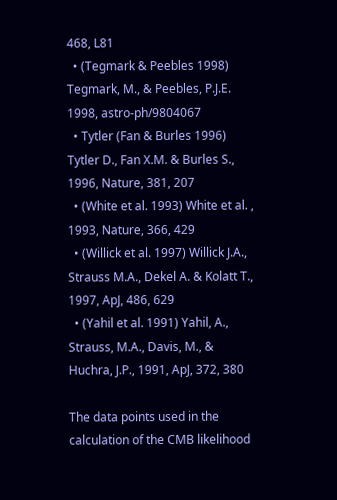468, L81
  • (Tegmark & Peebles 1998) Tegmark, M., & Peebles, P.J.E. 1998, astro-ph/9804067
  • Tytler (Fan & Burles 1996) Tytler D., Fan X.M. & Burles S., 1996, Nature, 381, 207
  • (White et al. 1993) White et al. , 1993, Nature, 366, 429
  • (Willick et al. 1997) Willick J.A., Strauss M.A., Dekel A. & Kolatt T., 1997, ApJ, 486, 629
  • (Yahil et al. 1991) Yahil, A., Strauss, M.A., Davis, M., & Huchra, J.P., 1991, ApJ, 372, 380

The data points used in the calculation of the CMB likelihood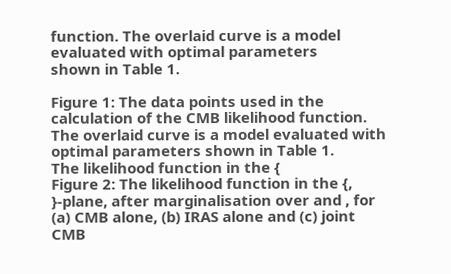function. The overlaid curve is a model evaluated with optimal parameters
shown in Table 1.

Figure 1: The data points used in the calculation of the CMB likelihood function. The overlaid curve is a model evaluated with optimal parameters shown in Table 1.
The likelihood function in the {
Figure 2: The likelihood function in the {, }-plane, after marginalisation over and , for (a) CMB alone, (b) IRAS alone and (c) joint CMB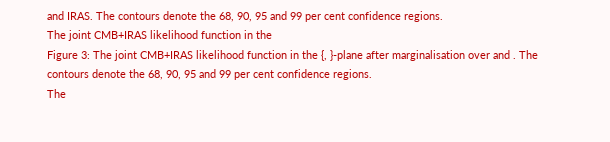and IRAS. The contours denote the 68, 90, 95 and 99 per cent confidence regions.
The joint CMB+IRAS likelihood function in the
Figure 3: The joint CMB+IRAS likelihood function in the {, }-plane after marginalisation over and . The contours denote the 68, 90, 95 and 99 per cent confidence regions.
The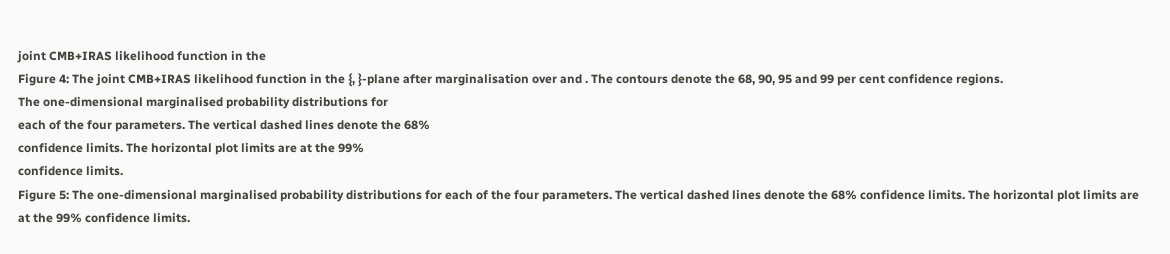joint CMB+IRAS likelihood function in the
Figure 4: The joint CMB+IRAS likelihood function in the {, }-plane after marginalisation over and . The contours denote the 68, 90, 95 and 99 per cent confidence regions.
The one-dimensional marginalised probability distributions for
each of the four parameters. The vertical dashed lines denote the 68%
confidence limits. The horizontal plot limits are at the 99%
confidence limits.
Figure 5: The one-dimensional marginalised probability distributions for each of the four parameters. The vertical dashed lines denote the 68% confidence limits. The horizontal plot limits are at the 99% confidence limits.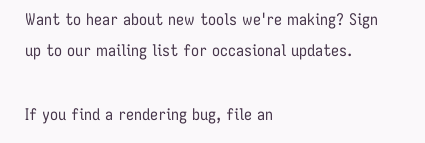Want to hear about new tools we're making? Sign up to our mailing list for occasional updates.

If you find a rendering bug, file an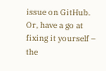issue on GitHub. Or, have a go at fixing it yourself – the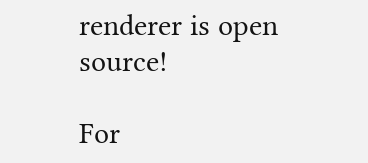renderer is open source!

For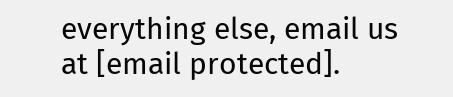everything else, email us at [email protected].